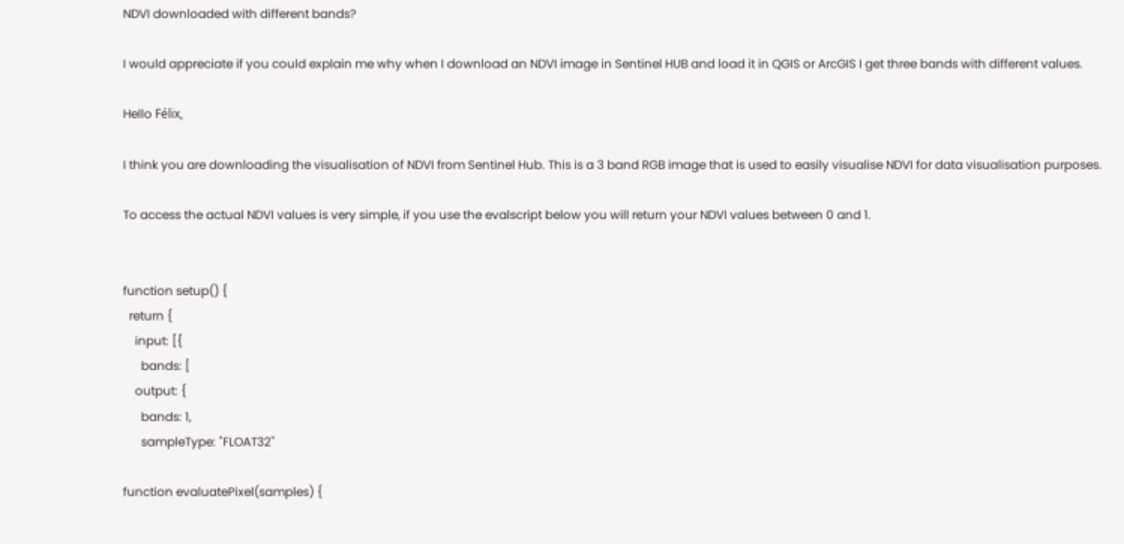NDVI downloaded with different bands?

I would appreciate if you could explain me why when I download an NDVI image in Sentinel HUB and load it in QGIS or ArcGIS I get three bands with different values.

Hello Félix,

I think you are downloading the visualisation of NDVI from Sentinel Hub. This is a 3 band RGB image that is used to easily visualise NDVI for data visualisation purposes.

To access the actual NDVI values is very simple, if you use the evalscript below you will return your NDVI values between 0 and 1.


function setup() {
  return {
    input: [{
      bands: [
    output: {
      bands: 1,
      sampleType: "FLOAT32"

function evaluatePixel(samples) {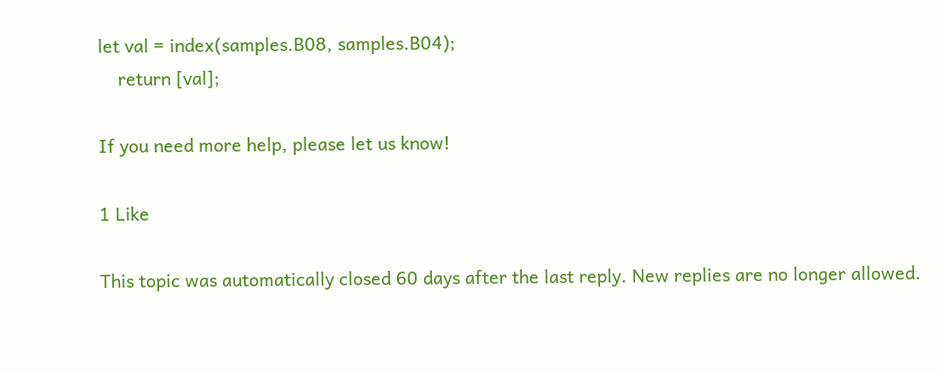let val = index(samples.B08, samples.B04);
    return [val];

If you need more help, please let us know!

1 Like

This topic was automatically closed 60 days after the last reply. New replies are no longer allowed.